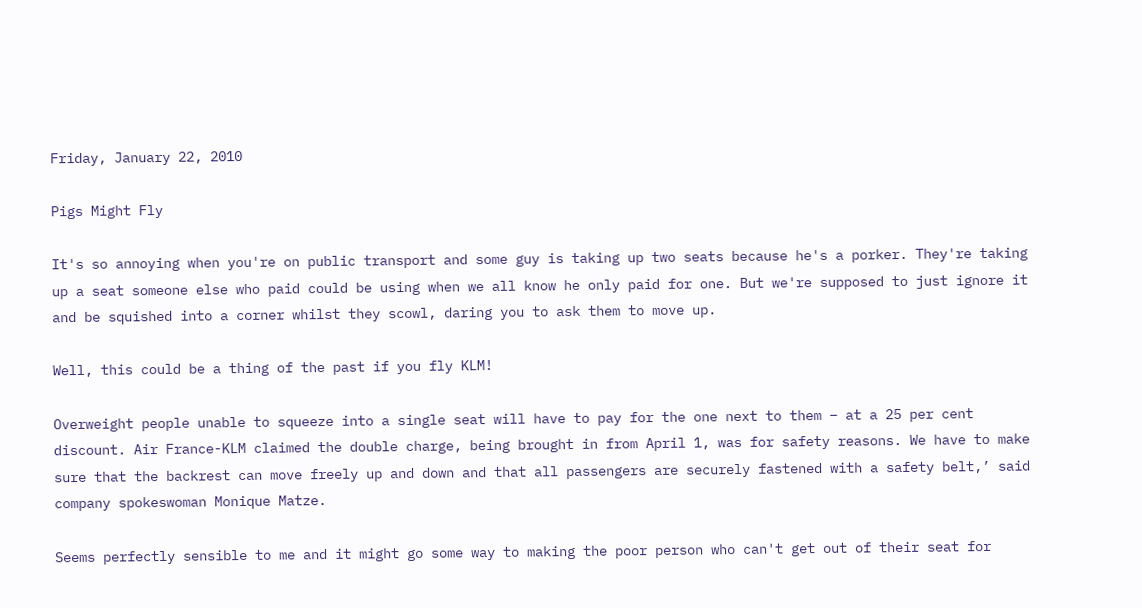Friday, January 22, 2010

Pigs Might Fly

It's so annoying when you're on public transport and some guy is taking up two seats because he's a porker. They're taking up a seat someone else who paid could be using when we all know he only paid for one. But we're supposed to just ignore it and be squished into a corner whilst they scowl, daring you to ask them to move up.

Well, this could be a thing of the past if you fly KLM!

Overweight people unable to squeeze into a single seat will have to pay for the one next to them – at a 25 per cent discount. Air France-KLM claimed the double charge, being brought in from April 1, was for safety reasons. We have to make sure that the backrest can move freely up and down and that all passengers are securely fastened with a safety belt,’ said company spokeswoman Monique Matze.

Seems perfectly sensible to me and it might go some way to making the poor person who can't get out of their seat for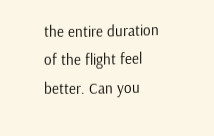the entire duration of the flight feel better. Can you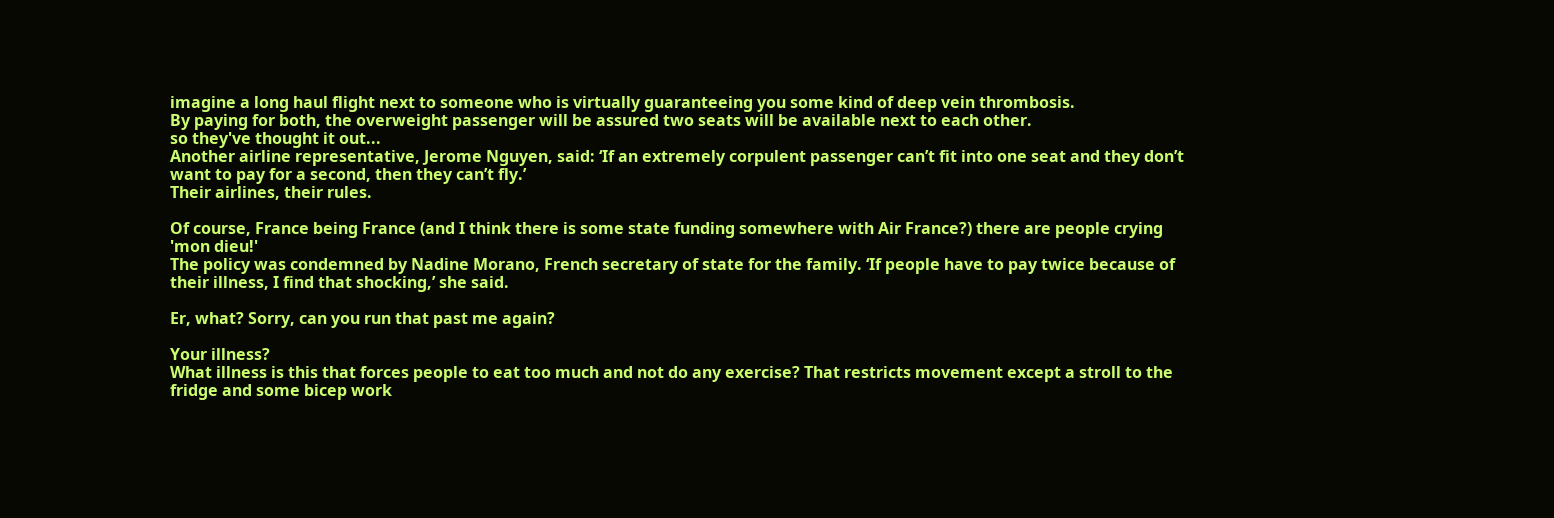imagine a long haul flight next to someone who is virtually guaranteeing you some kind of deep vein thrombosis.
By paying for both, the overweight passenger will be assured two seats will be available next to each other.
so they've thought it out...
Another airline representative, Jerome Nguyen, said: ‘If an extremely corpulent passenger can’t fit into one seat and they don’t want to pay for a second, then they can’t fly.’
Their airlines, their rules.

Of course, France being France (and I think there is some state funding somewhere with Air France?) there are people crying 'mon dieu!'
The policy was condemned by Nadine Morano, French secretary of state for the family. ‘If people have to pay twice because of their illness, I find that shocking,’ she said.

Er, what? Sorry, can you run that past me again?

Your illness?
What illness is this that forces people to eat too much and not do any exercise? That restricts movement except a stroll to the fridge and some bicep work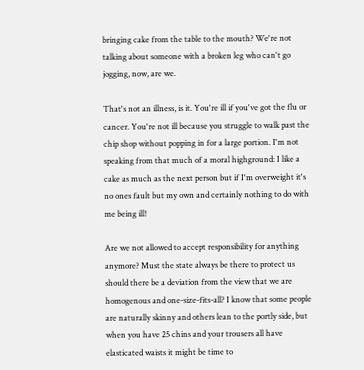bringing cake from the table to the mouth? We're not talking about someone with a broken leg who can't go jogging, now, are we.

That's not an illness, is it. You're ill if you've got the flu or cancer. You're not ill because you struggle to walk past the chip shop without popping in for a large portion. I'm not speaking from that much of a moral highground: I like a cake as much as the next person but if I'm overweight it's no ones fault but my own and certainly nothing to do with me being ill!

Are we not allowed to accept responsibility for anything anymore? Must the state always be there to protect us should there be a deviation from the view that we are homogenous and one-size-fits-all? I know that some people are naturally skinny and others lean to the portly side, but when you have 25 chins and your trousers all have elasticated waists it might be time to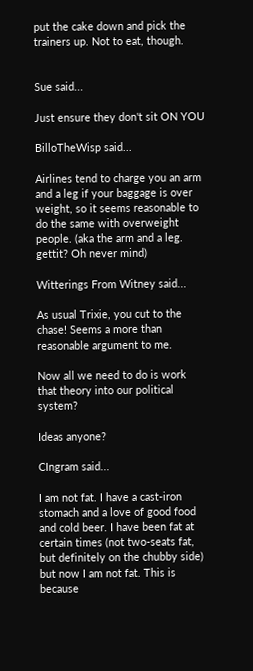put the cake down and pick the trainers up. Not to eat, though.


Sue said...

Just ensure they don't sit ON YOU

BilloTheWisp said...

Airlines tend to charge you an arm and a leg if your baggage is over weight, so it seems reasonable to do the same with overweight people. (aka the arm and a leg. gettit? Oh never mind)

Witterings From Witney said...

As usual Trixie, you cut to the chase! Seems a more than reasonable argument to me.

Now all we need to do is work that theory into our political system?

Ideas anyone?

CIngram said...

I am not fat. I have a cast-iron stomach and a love of good food and cold beer. I have been fat at certain times (not two-seats fat, but definitely on the chubby side) but now I am not fat. This is because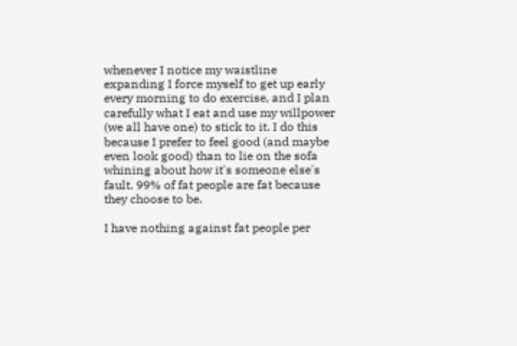whenever I notice my waistline expanding I force myself to get up early every morning to do exercise, and I plan carefully what I eat and use my willpower (we all have one) to stick to it. I do this because I prefer to feel good (and maybe even look good) than to lie on the sofa whining about how it's someone else's fault. 99% of fat people are fat because they choose to be.

I have nothing against fat people per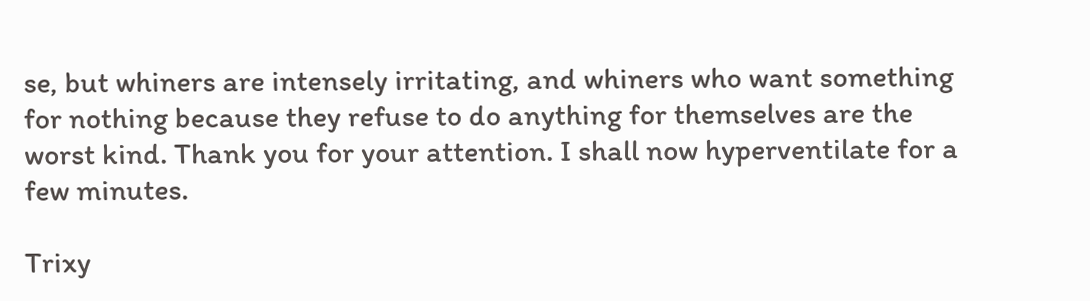se, but whiners are intensely irritating, and whiners who want something for nothing because they refuse to do anything for themselves are the worst kind. Thank you for your attention. I shall now hyperventilate for a few minutes.

Trixy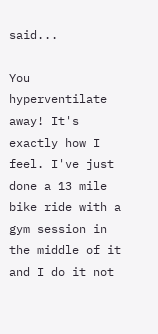said...

You hyperventilate away! It's exactly how I feel. I've just done a 13 mile bike ride with a gym session in the middle of it and I do it not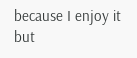because I enjoy it but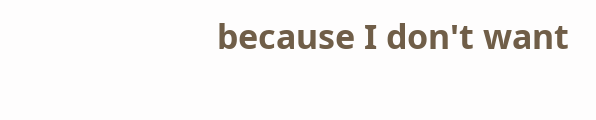because I don't want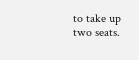to take up two seats.